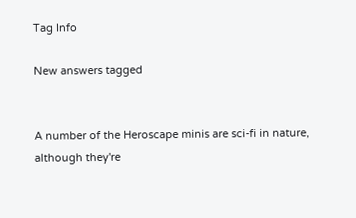Tag Info

New answers tagged


A number of the Heroscape minis are sci-fi in nature, although they're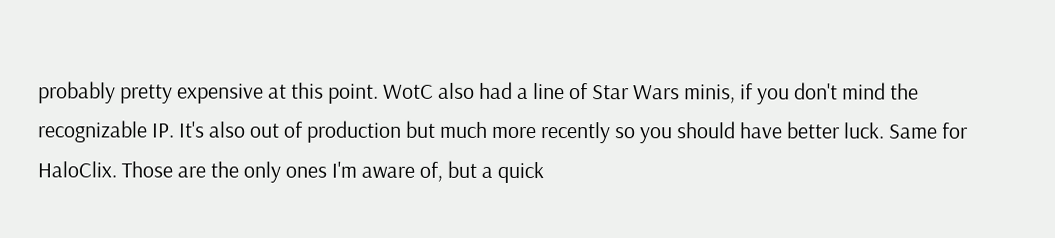probably pretty expensive at this point. WotC also had a line of Star Wars minis, if you don't mind the recognizable IP. It's also out of production but much more recently so you should have better luck. Same for HaloClix. Those are the only ones I'm aware of, but a quick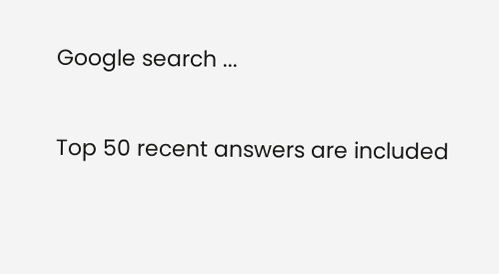Google search ...

Top 50 recent answers are included